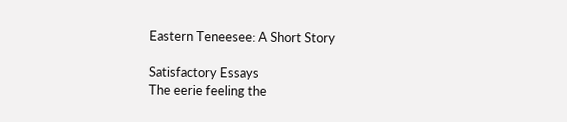Eastern Teneesee: A Short Story

Satisfactory Essays
The eerie feeling the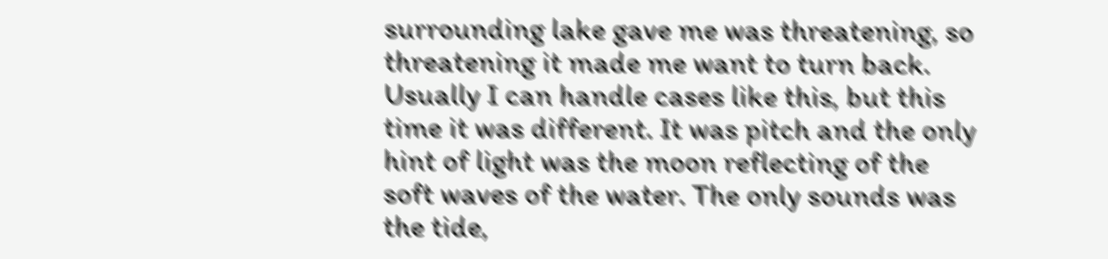surrounding lake gave me was threatening, so threatening it made me want to turn back. Usually I can handle cases like this, but this time it was different. It was pitch and the only hint of light was the moon reflecting of the soft waves of the water. The only sounds was the tide,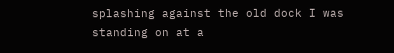splashing against the old dock I was standing on at a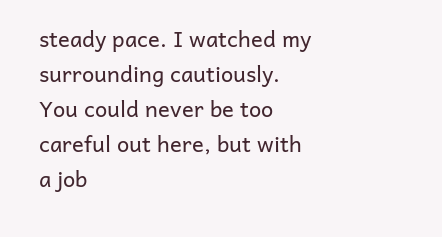steady pace. I watched my surrounding cautiously. You could never be too careful out here, but with a job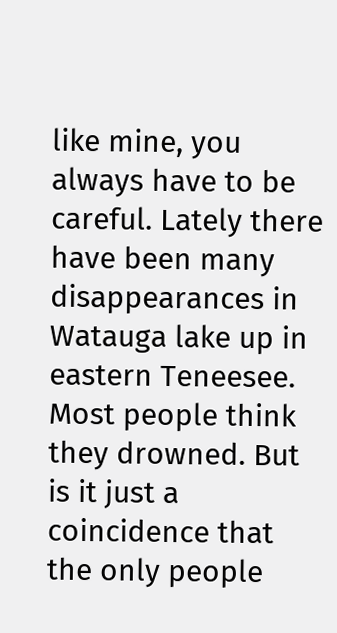like mine, you always have to be careful. Lately there have been many disappearances in Watauga lake up in eastern Teneesee. Most people think they drowned. But is it just a coincidence that the only people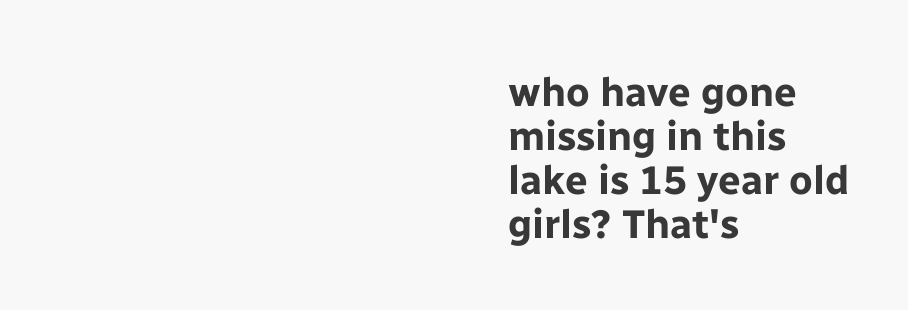who have gone missing in this lake is 15 year old girls? That's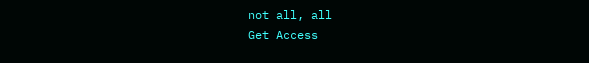not all, all
Get Access